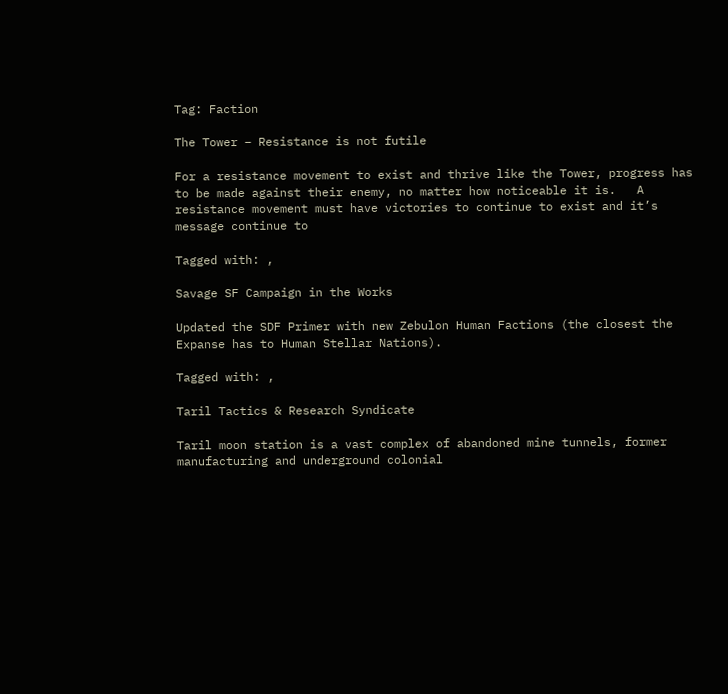Tag: Faction

The Tower – Resistance is not futile

For a resistance movement to exist and thrive like the Tower, progress has to be made against their enemy, no matter how noticeable it is.   A resistance movement must have victories to continue to exist and it’s message continue to

Tagged with: ,

Savage SF Campaign in the Works

Updated the SDF Primer with new Zebulon Human Factions (the closest the Expanse has to Human Stellar Nations).

Tagged with: ,

Taril Tactics & Research Syndicate

Taril moon station is a vast complex of abandoned mine tunnels, former manufacturing and underground colonial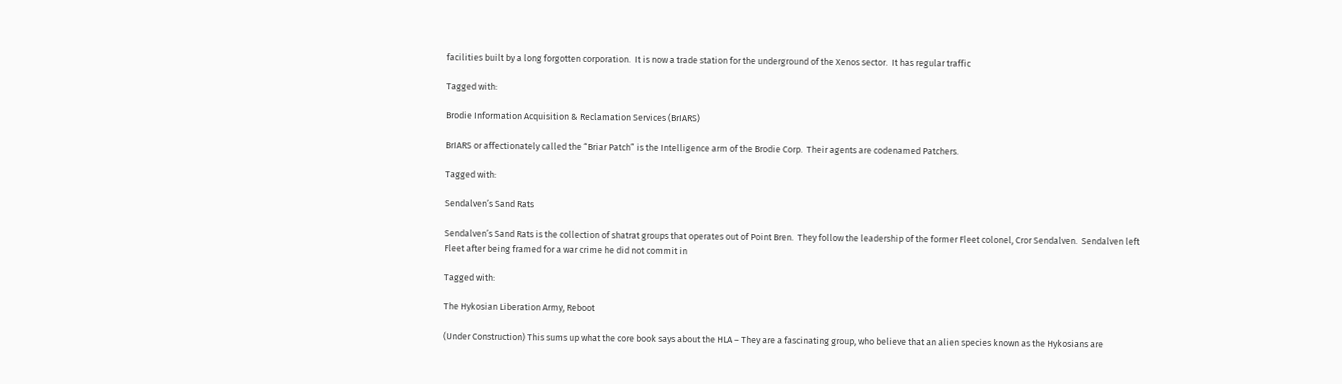facilities built by a long forgotten corporation.  It is now a trade station for the underground of the Xenos sector.  It has regular traffic

Tagged with:

Brodie Information Acquisition & Reclamation Services (BrIARS)

BrIARS or affectionately called the “Briar Patch” is the Intelligence arm of the Brodie Corp.  Their agents are codenamed Patchers.

Tagged with:

Sendalven’s Sand Rats

Sendalven’s Sand Rats is the collection of shatrat groups that operates out of Point Bren.  They follow the leadership of the former Fleet colonel, Cror Sendalven.  Sendalven left Fleet after being framed for a war crime he did not commit in

Tagged with:

The Hykosian Liberation Army, Reboot

(Under Construction) This sums up what the core book says about the HLA – They are a fascinating group, who believe that an alien species known as the Hykosians are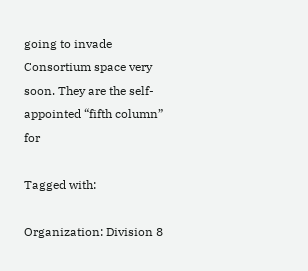going to invade Consortium space very soon. They are the self-appointed “fifth column” for

Tagged with:

Organization: Division 8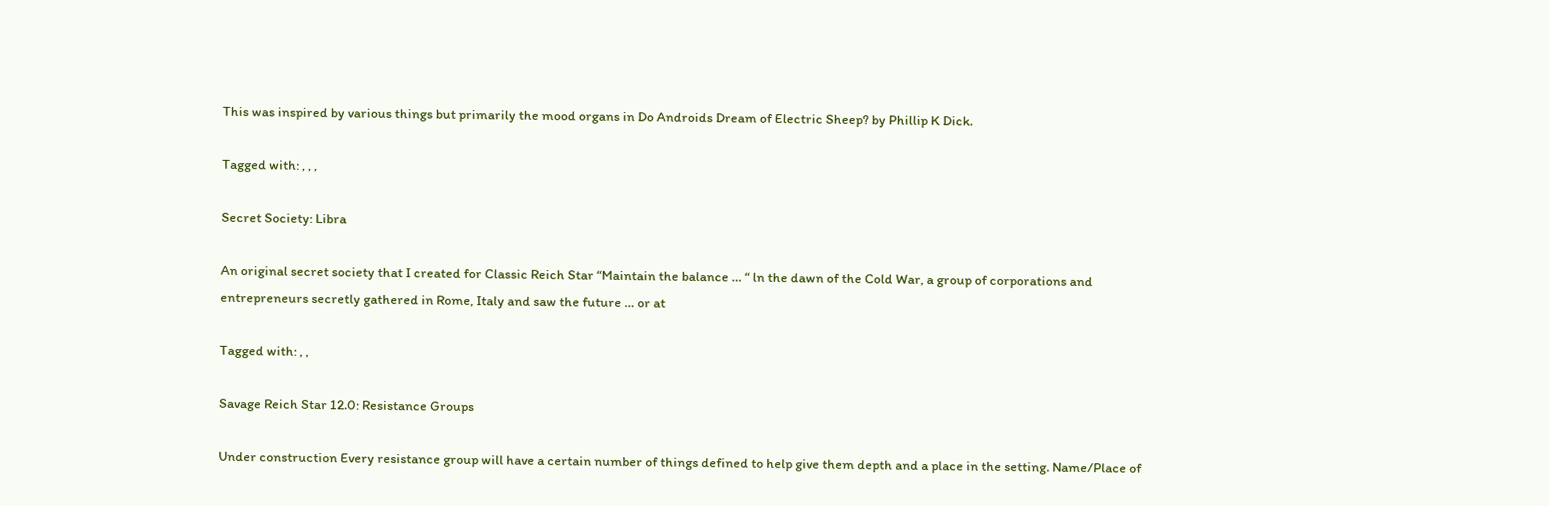This was inspired by various things but primarily the mood organs in Do Androids Dream of Electric Sheep? by Phillip K Dick.

Tagged with: , , ,

Secret Society: Libra

An original secret society that I created for Classic Reich Star “Maintain the balance … “ ln the dawn of the Cold War, a group of corporations and entrepreneurs secretly gathered in Rome, Italy and saw the future … or at

Tagged with: , ,

Savage Reich Star 12.0: Resistance Groups

Under construction Every resistance group will have a certain number of things defined to help give them depth and a place in the setting. Name/Place of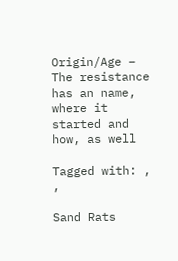Origin/Age – The resistance has an name, where it started and how, as well

Tagged with: , ,

Sand Rats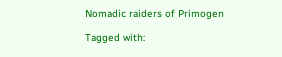Nomadic raiders of Primogen

Tagged with: